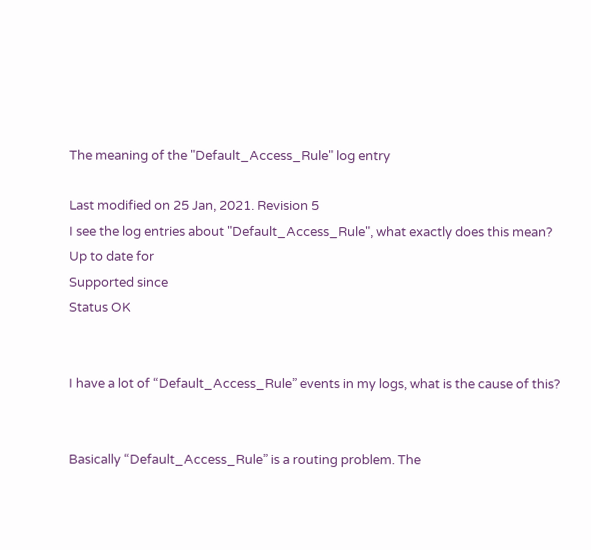The meaning of the "Default_Access_Rule" log entry

Last modified on 25 Jan, 2021. Revision 5
I see the log entries about "Default_Access_Rule", what exactly does this mean?
Up to date for
Supported since
Status OK


I have a lot of “Default_Access_Rule” events in my logs, what is the cause of this?


Basically “Default_Access_Rule” is a routing problem. The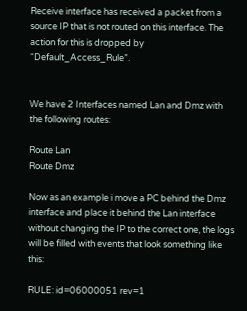Receive interface has received a packet from a source IP that is not routed on this interface. The action for this is dropped by “Default_Access_Rule”.


We have 2 Interfaces named Lan and Dmz with the following routes:

Route Lan
Route Dmz

Now as an example i move a PC behind the Dmz interface and place it behind the Lan interface without changing the IP to the correct one, the logs will be filled with events that look something like this:

RULE: id=06000051 rev=1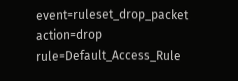event=ruleset_drop_packet action=drop rule=Default_Access_Rule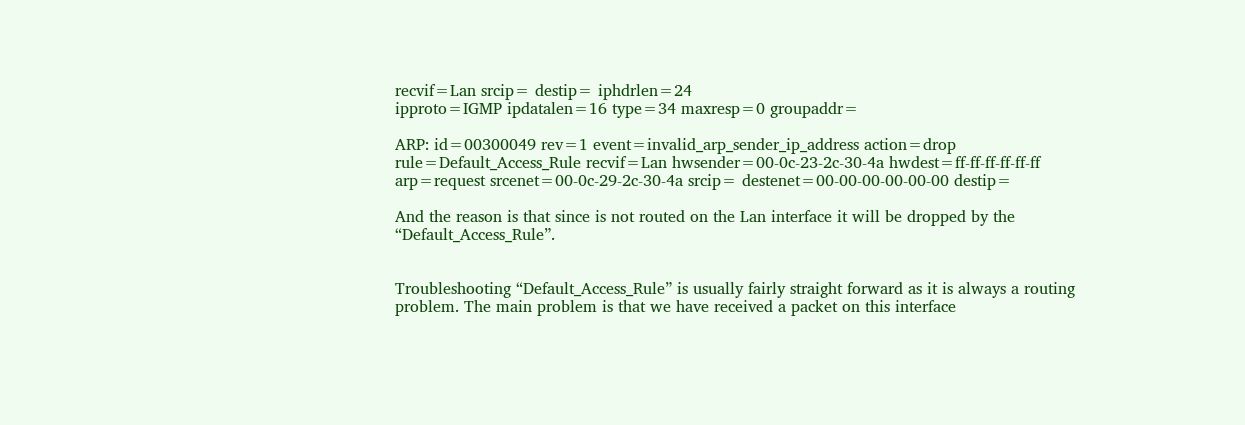recvif=Lan srcip= destip= iphdrlen=24
ipproto=IGMP ipdatalen=16 type=34 maxresp=0 groupaddr=

ARP: id=00300049 rev=1 event=invalid_arp_sender_ip_address action=drop rule=Default_Access_Rule recvif=Lan hwsender=00-0c-23-2c-30-4a hwdest=ff-ff-ff-ff-ff-ff
arp=request srcenet=00-0c-29-2c-30-4a srcip= destenet=00-00-00-00-00-00 destip=

And the reason is that since is not routed on the Lan interface it will be dropped by the “Default_Access_Rule”.


Troubleshooting “Default_Access_Rule” is usually fairly straight forward as it is always a routing problem. The main problem is that we have received a packet on this interface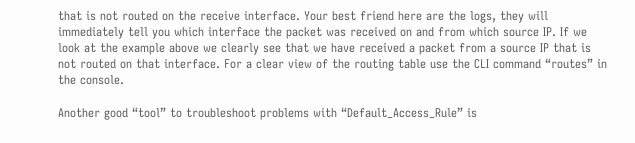that is not routed on the receive interface. Your best friend here are the logs, they will immediately tell you which interface the packet was received on and from which source IP. If we look at the example above we clearly see that we have received a packet from a source IP that is not routed on that interface. For a clear view of the routing table use the CLI command “routes” in the console.

Another good “tool” to troubleshoot problems with “Default_Access_Rule” is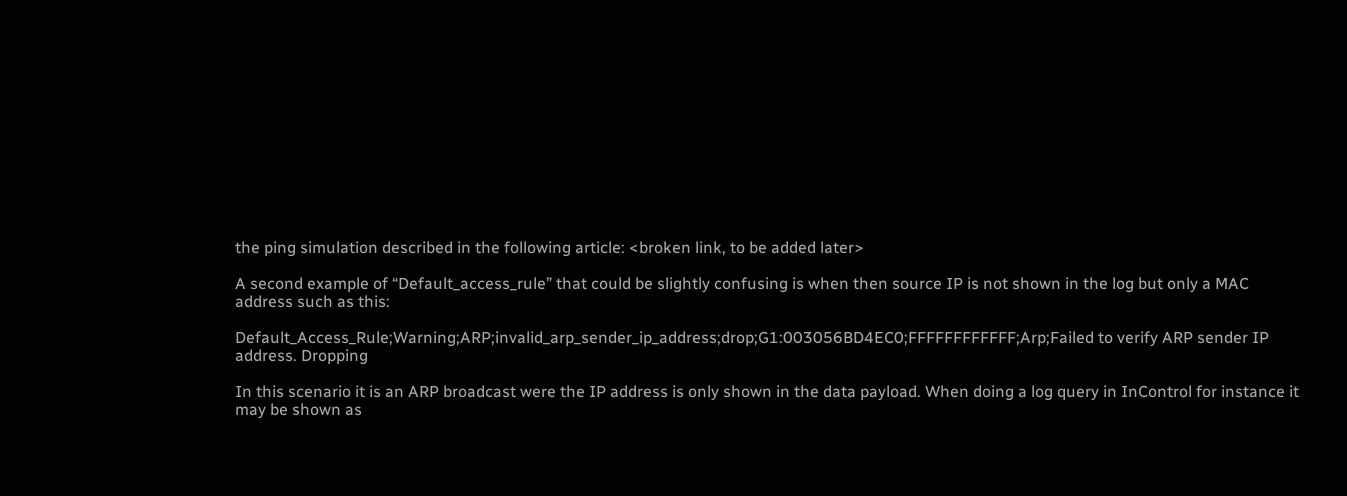the ping simulation described in the following article: <broken link, to be added later>

A second example of “Default_access_rule” that could be slightly confusing is when then source IP is not shown in the log but only a MAC address such as this:

Default_Access_Rule;Warning;ARP;invalid_arp_sender_ip_address;drop;G1:003056BD4EC0;FFFFFFFFFFFF;Arp;Failed to verify ARP sender IP address. Dropping

In this scenario it is an ARP broadcast were the IP address is only shown in the data payload. When doing a log query in InControl for instance it may be shown as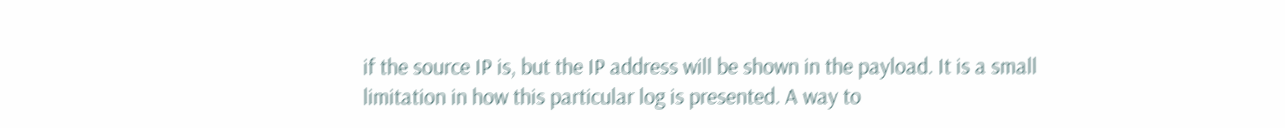if the source IP is, but the IP address will be shown in the payload. It is a small limitation in how this particular log is presented. A way to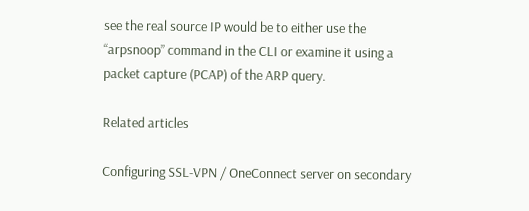see the real source IP would be to either use the “arpsnoop” command in the CLI or examine it using a packet capture (PCAP) of the ARP query.

Related articles

Configuring SSL-VPN / OneConnect server on secondary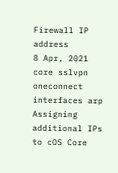Firewall IP address
8 Apr, 2021 core sslvpn oneconnect interfaces arp
Assigning additional IPs to cOS Core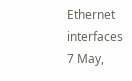Ethernet interfaces
7 May,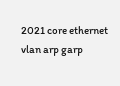2021 core ethernet vlan arp garp